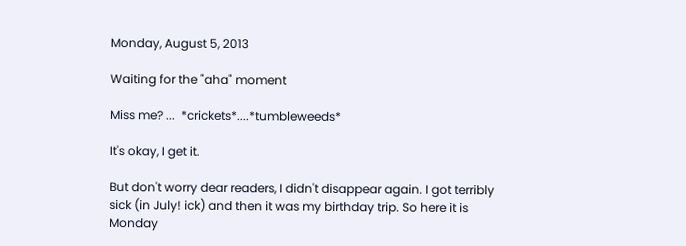Monday, August 5, 2013

Waiting for the "aha" moment

Miss me? ...  *crickets*....*tumbleweeds*

It's okay, I get it.

But don't worry dear readers, I didn't disappear again. I got terribly sick (in July! ick) and then it was my birthday trip. So here it is Monday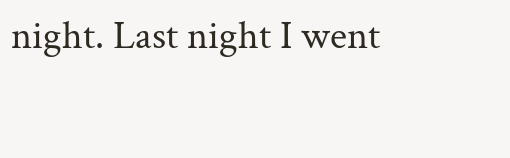night. Last night I went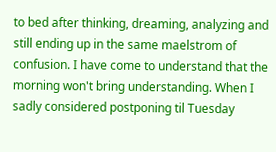to bed after thinking, dreaming, analyzing and still ending up in the same maelstrom of confusion. I have come to understand that the morning won't bring understanding. When I sadly considered postponing til Tuesday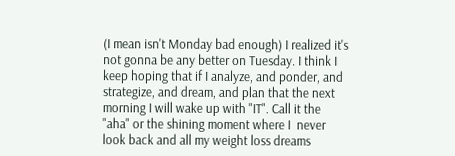(I mean isn't Monday bad enough) I realized it's not gonna be any better on Tuesday. I think I keep hoping that if I analyze, and ponder, and strategize, and dream, and plan that the next morning I will wake up with "IT". Call it the "aha" or the shining moment where I  never look back and all my weight loss dreams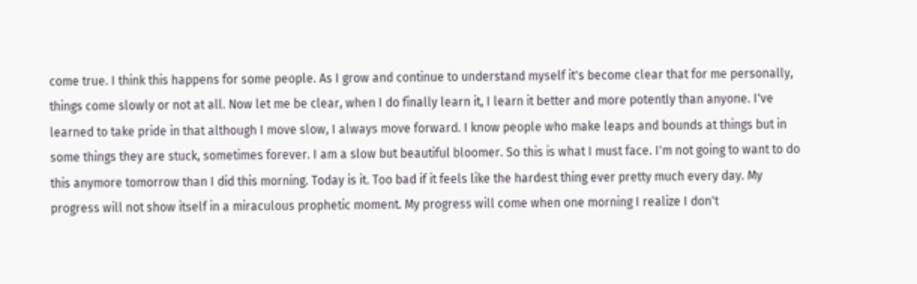come true. I think this happens for some people. As I grow and continue to understand myself it's become clear that for me personally, things come slowly or not at all. Now let me be clear, when I do finally learn it, I learn it better and more potently than anyone. I've learned to take pride in that although I move slow, I always move forward. I know people who make leaps and bounds at things but in some things they are stuck, sometimes forever. I am a slow but beautiful bloomer. So this is what I must face. I'm not going to want to do this anymore tomorrow than I did this morning. Today is it. Too bad if it feels like the hardest thing ever pretty much every day. My progress will not show itself in a miraculous prophetic moment. My progress will come when one morning I realize I don't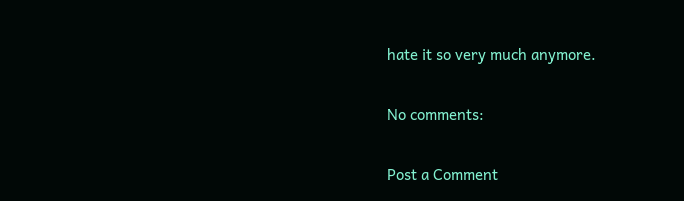hate it so very much anymore.

No comments:

Post a Comment